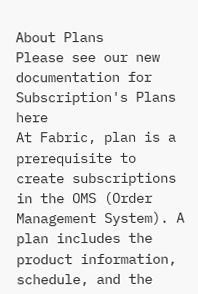About Plans
Please see our new documentation for Subscription's Plans here
At Fabric, plan is a prerequisite to create subscriptions in the OMS (Order Management System). A plan includes the product information, schedule, and the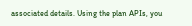associated details. Using the plan APIs, you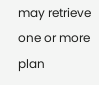may retrieve one or more plan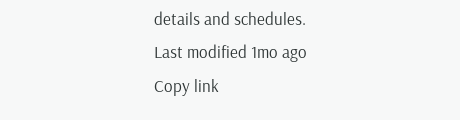details and schedules.
Last modified 1mo ago
Copy link